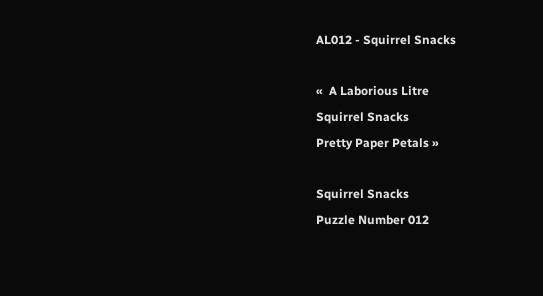AL012 - Squirrel Snacks

«  A Laborious Litre
Squirrel Snacks
Pretty Paper Petals »

Squirrel Snacks
Puzzle Number 012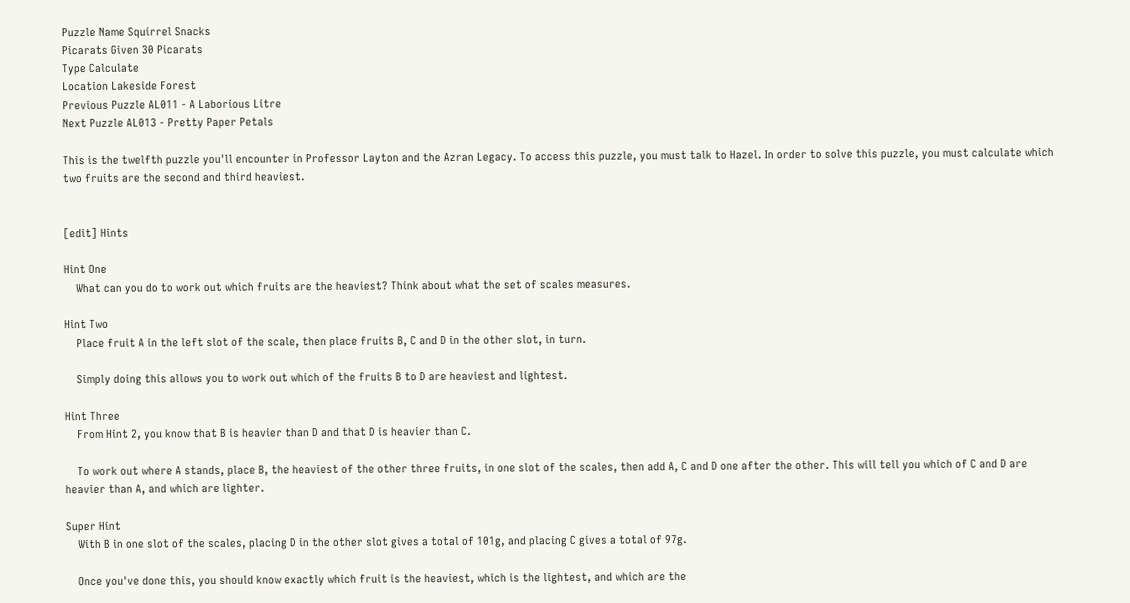Puzzle Name Squirrel Snacks
Picarats Given 30 Picarats
Type Calculate
Location Lakeside Forest
Previous Puzzle AL011 - A Laborious Litre
Next Puzzle AL013 - Pretty Paper Petals

This is the twelfth puzzle you'll encounter in Professor Layton and the Azran Legacy. To access this puzzle, you must talk to Hazel. In order to solve this puzzle, you must calculate which two fruits are the second and third heaviest.


[edit] Hints

Hint One
    What can you do to work out which fruits are the heaviest? Think about what the set of scales measures.

Hint Two
    Place fruit A in the left slot of the scale, then place fruits B, C and D in the other slot, in turn.

    Simply doing this allows you to work out which of the fruits B to D are heaviest and lightest.

Hint Three
    From Hint 2, you know that B is heavier than D and that D is heavier than C.

    To work out where A stands, place B, the heaviest of the other three fruits, in one slot of the scales, then add A, C and D one after the other. This will tell you which of C and D are heavier than A, and which are lighter.

Super Hint
    With B in one slot of the scales, placing D in the other slot gives a total of 101g, and placing C gives a total of 97g.

    Once you've done this, you should know exactly which fruit is the heaviest, which is the lightest, and which are the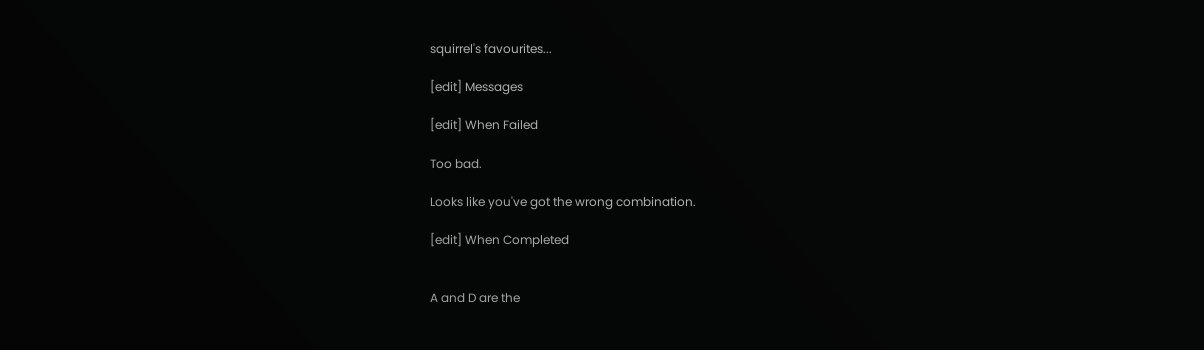squirrel's favourites...

[edit] Messages

[edit] When Failed

Too bad.

Looks like you've got the wrong combination.

[edit] When Completed


A and D are the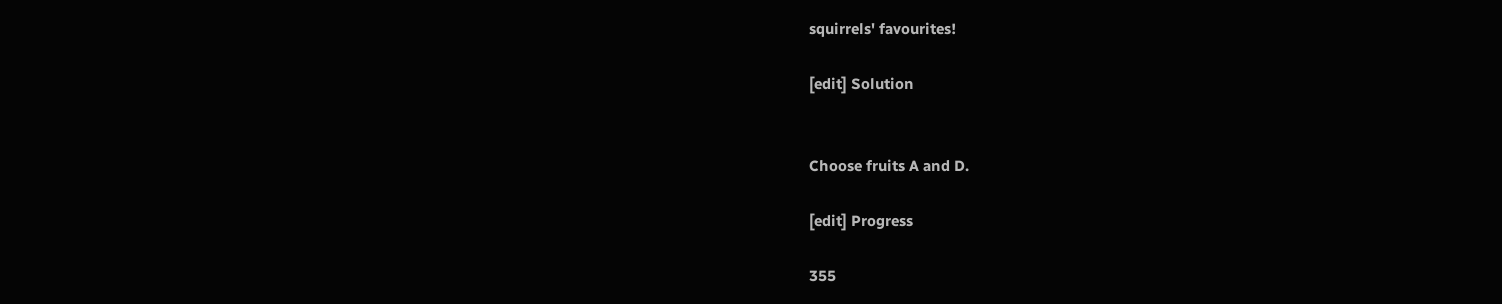squirrels' favourites!

[edit] Solution


Choose fruits A and D.

[edit] Progress

355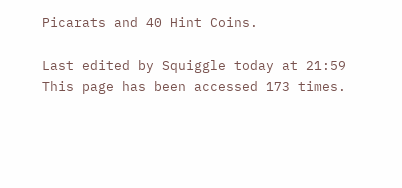Picarats and 40 Hint Coins.

Last edited by Squiggle today at 21:59
This page has been accessed 173 times.